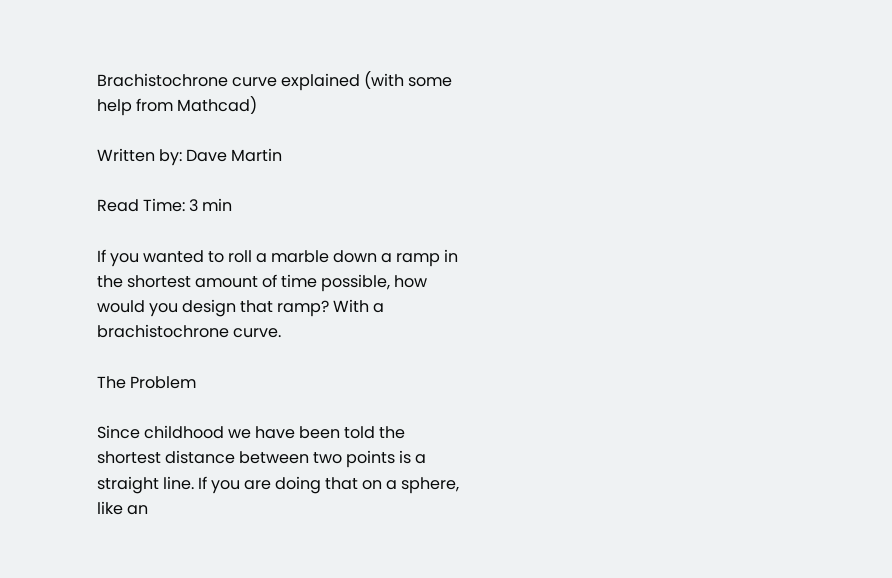Brachistochrone curve explained (with some help from Mathcad)

Written by: Dave Martin

Read Time: 3 min

If you wanted to roll a marble down a ramp in the shortest amount of time possible, how would you design that ramp? With a brachistochrone curve.

The Problem

Since childhood we have been told the shortest distance between two points is a straight line. If you are doing that on a sphere, like an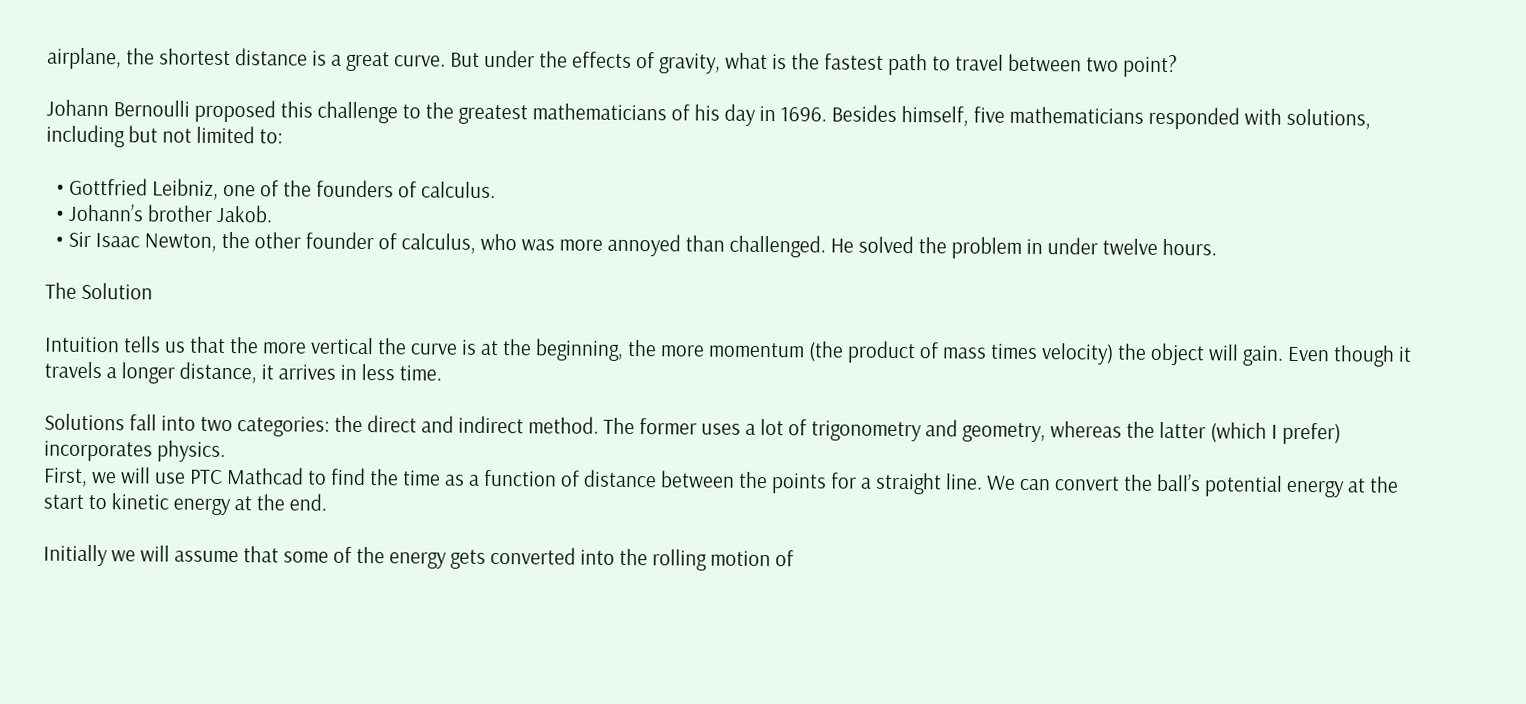airplane, the shortest distance is a great curve. But under the effects of gravity, what is the fastest path to travel between two point?

Johann Bernoulli proposed this challenge to the greatest mathematicians of his day in 1696. Besides himself, five mathematicians responded with solutions, including but not limited to:

  • Gottfried Leibniz, one of the founders of calculus.
  • Johann’s brother Jakob.
  • Sir Isaac Newton, the other founder of calculus, who was more annoyed than challenged. He solved the problem in under twelve hours.

The Solution

Intuition tells us that the more vertical the curve is at the beginning, the more momentum (the product of mass times velocity) the object will gain. Even though it travels a longer distance, it arrives in less time.

Solutions fall into two categories: the direct and indirect method. The former uses a lot of trigonometry and geometry, whereas the latter (which I prefer) incorporates physics.
First, we will use PTC Mathcad to find the time as a function of distance between the points for a straight line. We can convert the ball’s potential energy at the start to kinetic energy at the end.

Initially we will assume that some of the energy gets converted into the rolling motion of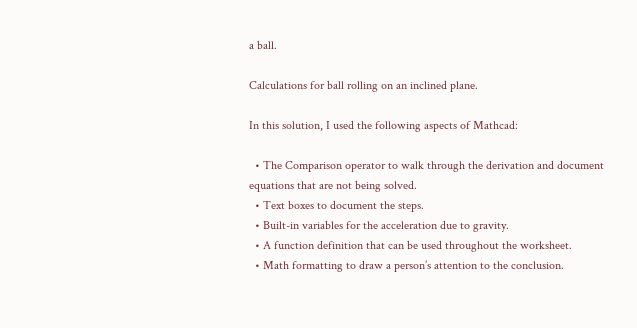a ball.

Calculations for ball rolling on an inclined plane.

In this solution, I used the following aspects of Mathcad:

  • The Comparison operator to walk through the derivation and document equations that are not being solved.
  • Text boxes to document the steps.
  • Built-in variables for the acceleration due to gravity.
  • A function definition that can be used throughout the worksheet.
  • Math formatting to draw a person’s attention to the conclusion.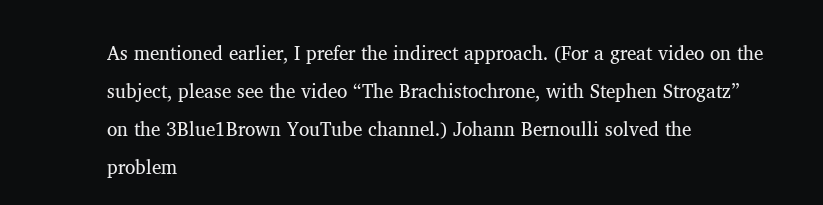As mentioned earlier, I prefer the indirect approach. (For a great video on the subject, please see the video “The Brachistochrone, with Stephen Strogatz” on the 3Blue1Brown YouTube channel.) Johann Bernoulli solved the problem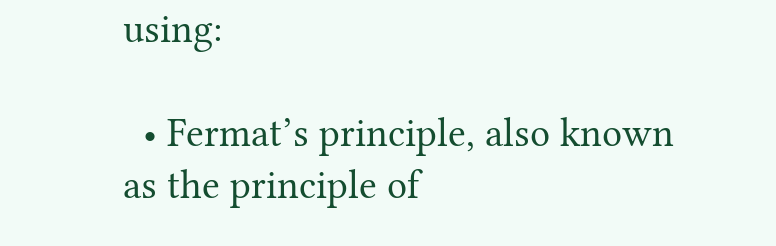using:

  • Fermat’s principle, also known as the principle of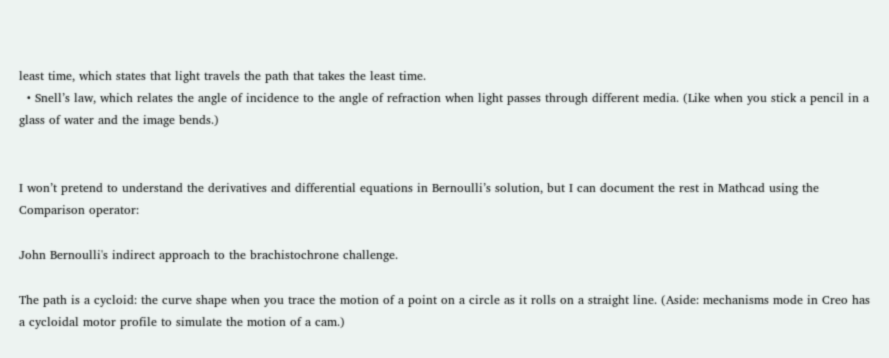least time, which states that light travels the path that takes the least time.
  • Snell’s law, which relates the angle of incidence to the angle of refraction when light passes through different media. (Like when you stick a pencil in a glass of water and the image bends.)


I won’t pretend to understand the derivatives and differential equations in Bernoulli’s solution, but I can document the rest in Mathcad using the Comparison operator:

John Bernoulli's indirect approach to the brachistochrone challenge.

The path is a cycloid: the curve shape when you trace the motion of a point on a circle as it rolls on a straight line. (Aside: mechanisms mode in Creo has a cycloidal motor profile to simulate the motion of a cam.)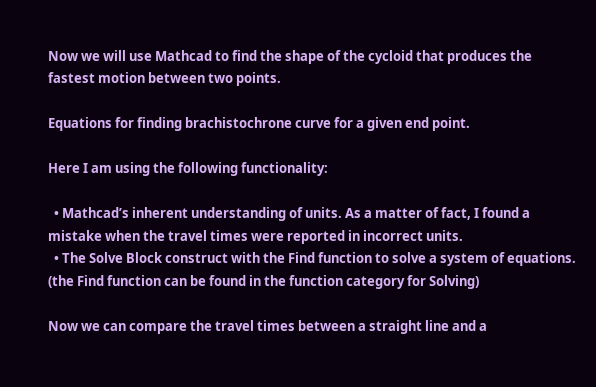Now we will use Mathcad to find the shape of the cycloid that produces the fastest motion between two points.

Equations for finding brachistochrone curve for a given end point.

Here I am using the following functionality:

  • Mathcad’s inherent understanding of units. As a matter of fact, I found a mistake when the travel times were reported in incorrect units.
  • The Solve Block construct with the Find function to solve a system of equations. (the Find function can be found in the function category for Solving)

Now we can compare the travel times between a straight line and a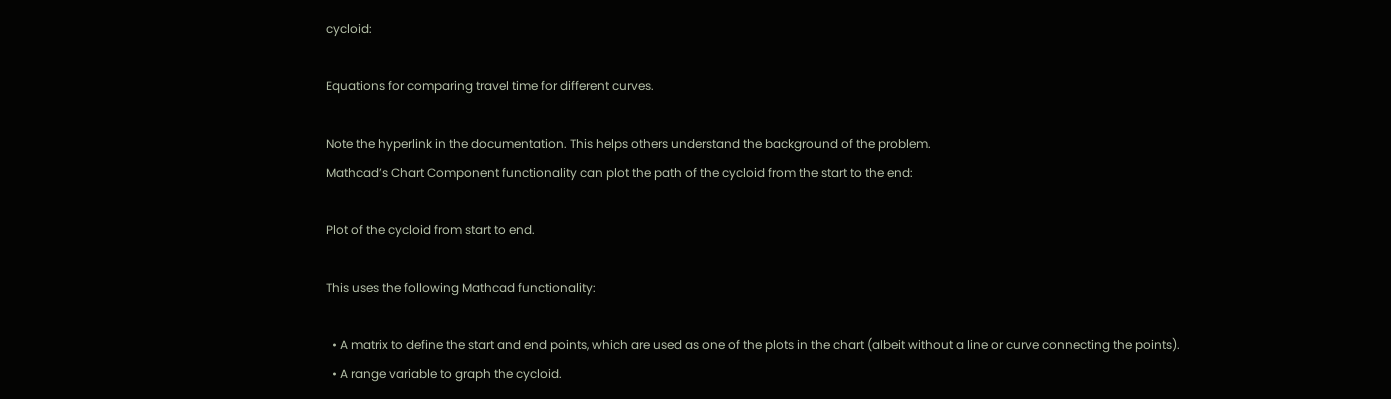cycloid:

Equations for comparing travel time for different curves.

Note the hyperlink in the documentation. This helps others understand the background of the problem.
Mathcad’s Chart Component functionality can plot the path of the cycloid from the start to the end:

Plot of the cycloid from start to end.

This uses the following Mathcad functionality:

  • A matrix to define the start and end points, which are used as one of the plots in the chart (albeit without a line or curve connecting the points).
  • A range variable to graph the cycloid.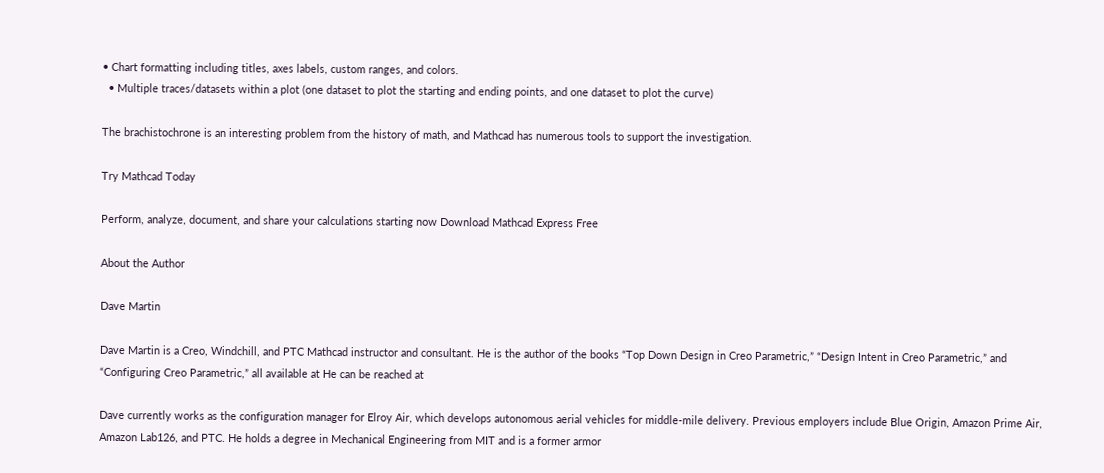• Chart formatting including titles, axes labels, custom ranges, and colors.
  • Multiple traces/datasets within a plot (one dataset to plot the starting and ending points, and one dataset to plot the curve)

The brachistochrone is an interesting problem from the history of math, and Mathcad has numerous tools to support the investigation.

Try Mathcad Today

Perform, analyze, document, and share your calculations starting now Download Mathcad Express Free

About the Author

Dave Martin

Dave Martin is a Creo, Windchill, and PTC Mathcad instructor and consultant. He is the author of the books “Top Down Design in Creo Parametric,” “Design Intent in Creo Parametric,” and “Configuring Creo Parametric,” all available at He can be reached at

Dave currently works as the configuration manager for Elroy Air, which develops autonomous aerial vehicles for middle-mile delivery. Previous employers include Blue Origin, Amazon Prime Air, Amazon Lab126, and PTC. He holds a degree in Mechanical Engineering from MIT and is a former armor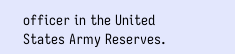officer in the United States Army Reserves.